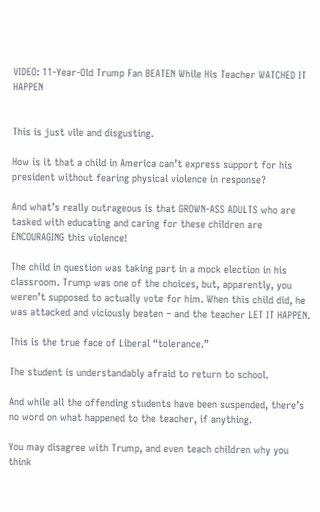VIDEO: 11-Year-Old Trump Fan BEATEN While His Teacher WATCHED IT HAPPEN


This is just vile and disgusting.

How is it that a child in America can’t express support for his president without fearing physical violence in response?

And what’s really outrageous is that GROWN-ASS ADULTS who are tasked with educating and caring for these children are ENCOURAGING this violence!

The child in question was taking part in a mock election in his classroom. Trump was one of the choices, but, apparently, you weren’t supposed to actually vote for him. When this child did, he was attacked and viciously beaten – and the teacher LET IT HAPPEN.

This is the true face of Liberal “tolerance.”

The student is understandably afraid to return to school.

And while all the offending students have been suspended, there’s no word on what happened to the teacher, if anything.

You may disagree with Trump, and even teach children why you think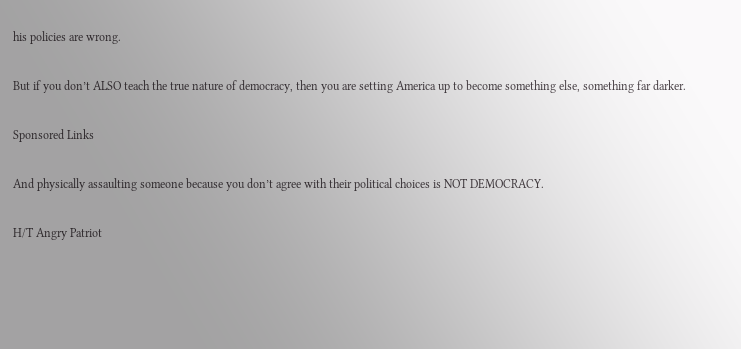his policies are wrong.

But if you don’t ALSO teach the true nature of democracy, then you are setting America up to become something else, something far darker.

Sponsored Links

And physically assaulting someone because you don’t agree with their political choices is NOT DEMOCRACY.

H/T Angry Patriot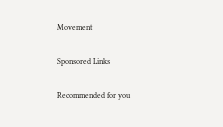Movement

Sponsored Links

Recommended for you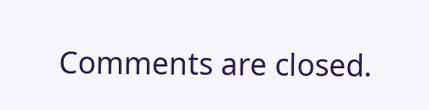Comments are closed.